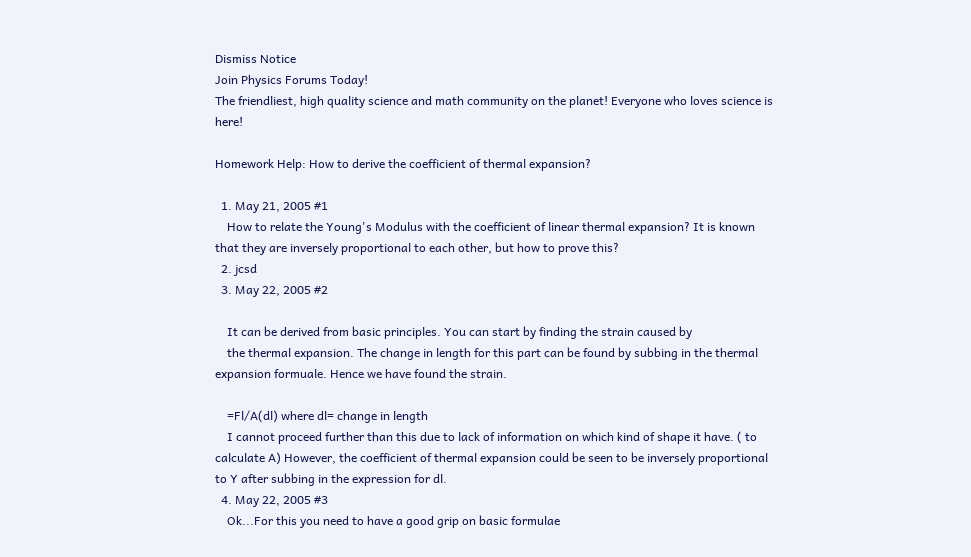Dismiss Notice
Join Physics Forums Today!
The friendliest, high quality science and math community on the planet! Everyone who loves science is here!

Homework Help: How to derive the coefficient of thermal expansion?

  1. May 21, 2005 #1
    How to relate the Young's Modulus with the coefficient of linear thermal expansion? It is known that they are inversely proportional to each other, but how to prove this?
  2. jcsd
  3. May 22, 2005 #2

    It can be derived from basic principles. You can start by finding the strain caused by
    the thermal expansion. The change in length for this part can be found by subbing in the thermal expansion formuale. Hence we have found the strain.

    =Fl/A(dl) where dl= change in length
    I cannot proceed further than this due to lack of information on which kind of shape it have. ( to calculate A) However, the coefficient of thermal expansion could be seen to be inversely proportional to Y after subbing in the expression for dl.
  4. May 22, 2005 #3
    Ok...For this you need to have a good grip on basic formulae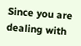Since you are dealing with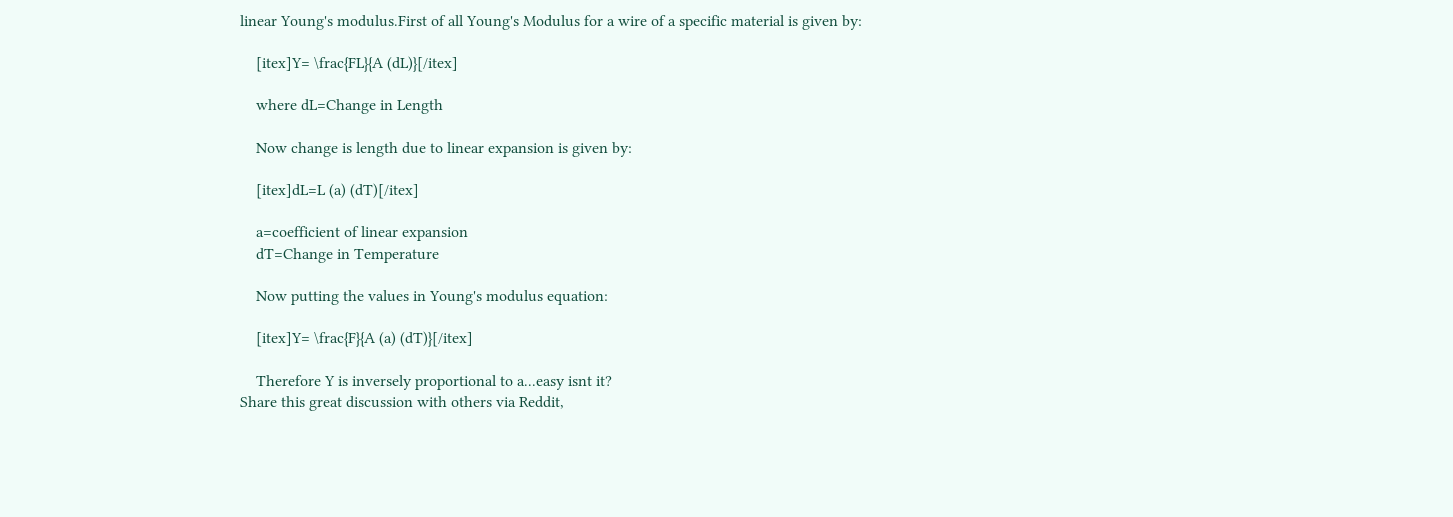linear Young's modulus.First of all Young's Modulus for a wire of a specific material is given by:

    [itex]Y= \frac{FL}{A (dL)}[/itex]

    where dL=Change in Length

    Now change is length due to linear expansion is given by:

    [itex]dL=L (a) (dT)[/itex]

    a=coefficient of linear expansion
    dT=Change in Temperature

    Now putting the values in Young's modulus equation:

    [itex]Y= \frac{F}{A (a) (dT)}[/itex]

    Therefore Y is inversely proportional to a...easy isnt it?
Share this great discussion with others via Reddit,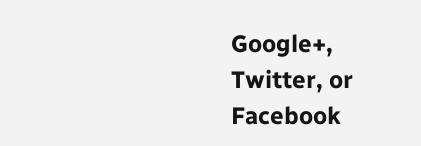Google+, Twitter, or Facebook